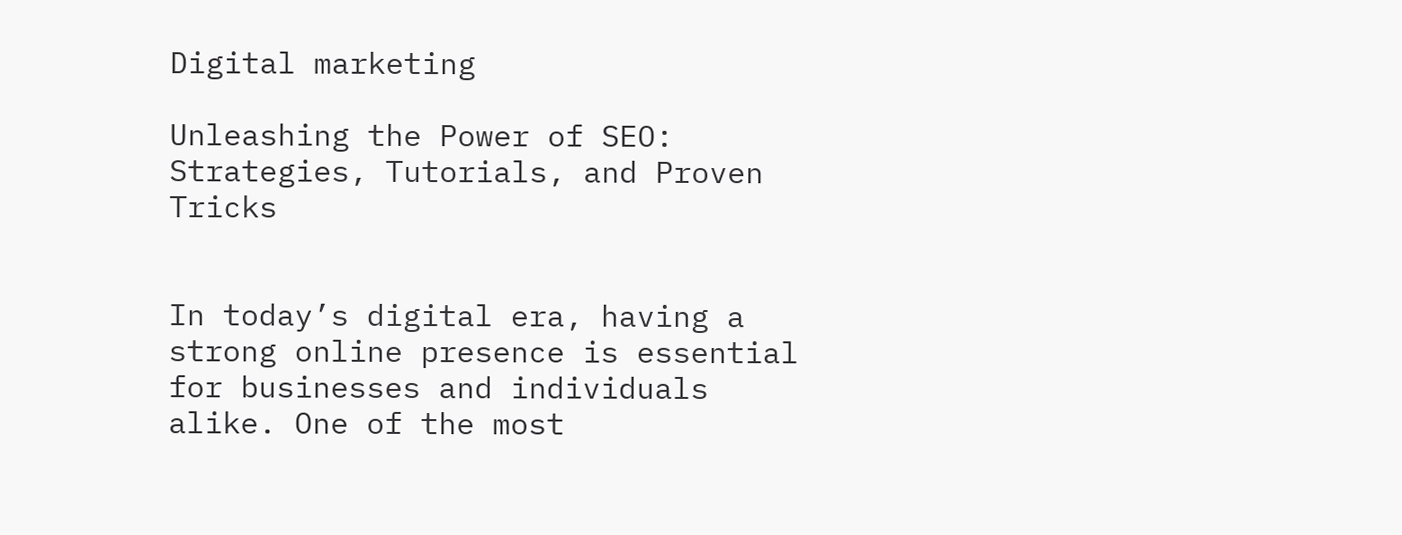Digital marketing

Unleashing the Power of SEO: Strategies, Tutorials, and Proven Tricks


In today’s digital era, having a strong online presence is essential for businesses and individuals alike. One of the most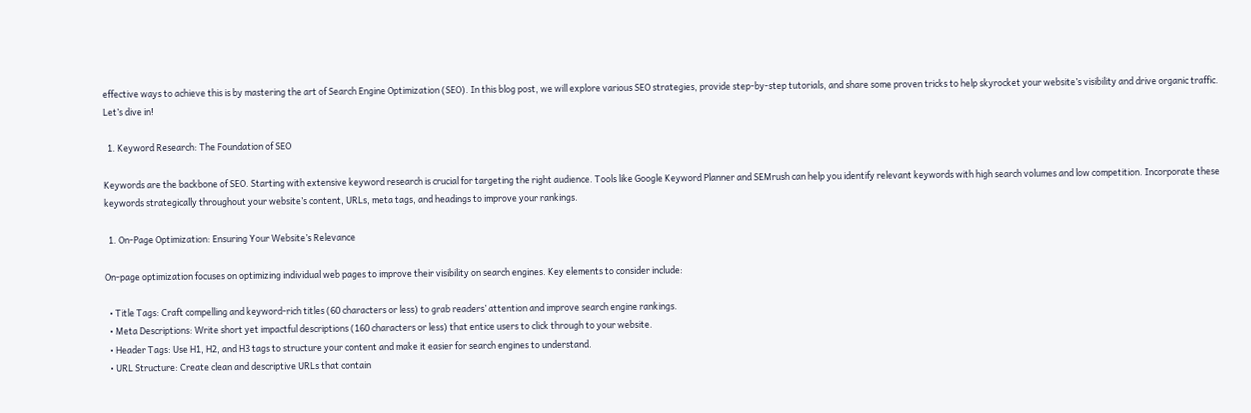effective ways to achieve this is by mastering the art of Search Engine Optimization (SEO). In this blog post, we will explore various SEO strategies, provide step-by-step tutorials, and share some proven tricks to help skyrocket your website’s visibility and drive organic traffic. Let’s dive in!

  1. Keyword Research: The Foundation of SEO

Keywords are the backbone of SEO. Starting with extensive keyword research is crucial for targeting the right audience. Tools like Google Keyword Planner and SEMrush can help you identify relevant keywords with high search volumes and low competition. Incorporate these keywords strategically throughout your website’s content, URLs, meta tags, and headings to improve your rankings.

  1. On-Page Optimization: Ensuring Your Website’s Relevance

On-page optimization focuses on optimizing individual web pages to improve their visibility on search engines. Key elements to consider include:

  • Title Tags: Craft compelling and keyword-rich titles (60 characters or less) to grab readers’ attention and improve search engine rankings.
  • Meta Descriptions: Write short yet impactful descriptions (160 characters or less) that entice users to click through to your website.
  • Header Tags: Use H1, H2, and H3 tags to structure your content and make it easier for search engines to understand.
  • URL Structure: Create clean and descriptive URLs that contain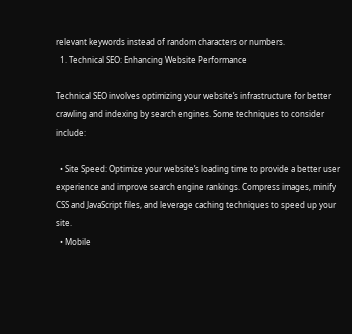relevant keywords instead of random characters or numbers.
  1. Technical SEO: Enhancing Website Performance

Technical SEO involves optimizing your website’s infrastructure for better crawling and indexing by search engines. Some techniques to consider include:

  • Site Speed: Optimize your website’s loading time to provide a better user experience and improve search engine rankings. Compress images, minify CSS and JavaScript files, and leverage caching techniques to speed up your site.
  • Mobile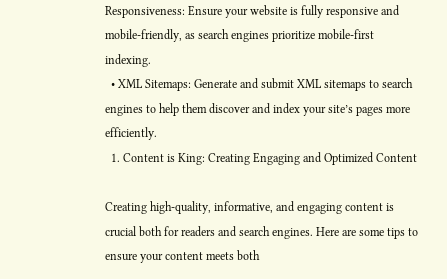Responsiveness: Ensure your website is fully responsive and mobile-friendly, as search engines prioritize mobile-first indexing.
  • XML Sitemaps: Generate and submit XML sitemaps to search engines to help them discover and index your site’s pages more efficiently.
  1. Content is King: Creating Engaging and Optimized Content

Creating high-quality, informative, and engaging content is crucial both for readers and search engines. Here are some tips to ensure your content meets both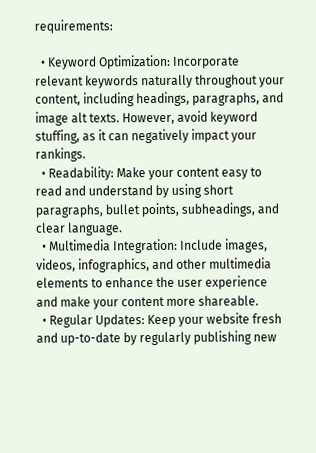requirements:

  • Keyword Optimization: Incorporate relevant keywords naturally throughout your content, including headings, paragraphs, and image alt texts. However, avoid keyword stuffing, as it can negatively impact your rankings.
  • Readability: Make your content easy to read and understand by using short paragraphs, bullet points, subheadings, and clear language.
  • Multimedia Integration: Include images, videos, infographics, and other multimedia elements to enhance the user experience and make your content more shareable.
  • Regular Updates: Keep your website fresh and up-to-date by regularly publishing new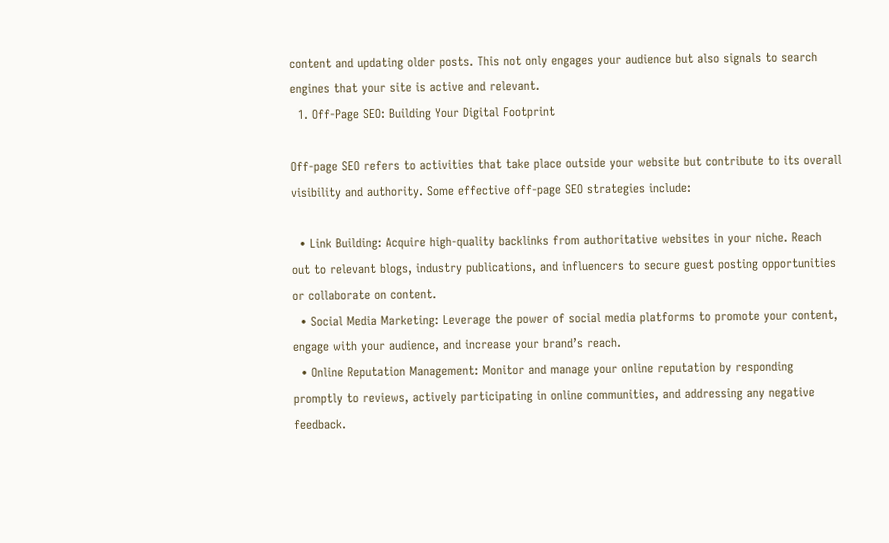content and updating older posts. This not only engages your audience but also signals to search engines that your site is active and relevant.
  1. Off-Page SEO: Building Your Digital Footprint

Off-page SEO refers to activities that take place outside your website but contribute to its overall visibility and authority. Some effective off-page SEO strategies include:

  • Link Building: Acquire high-quality backlinks from authoritative websites in your niche. Reach out to relevant blogs, industry publications, and influencers to secure guest posting opportunities or collaborate on content.
  • Social Media Marketing: Leverage the power of social media platforms to promote your content, engage with your audience, and increase your brand’s reach.
  • Online Reputation Management: Monitor and manage your online reputation by responding promptly to reviews, actively participating in online communities, and addressing any negative feedback.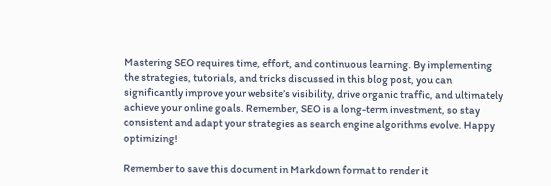Mastering SEO requires time, effort, and continuous learning. By implementing the strategies, tutorials, and tricks discussed in this blog post, you can significantly improve your website’s visibility, drive organic traffic, and ultimately achieve your online goals. Remember, SEO is a long-term investment, so stay consistent and adapt your strategies as search engine algorithms evolve. Happy optimizing!

Remember to save this document in Markdown format to render it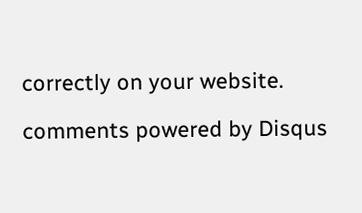correctly on your website.

comments powered by Disqus